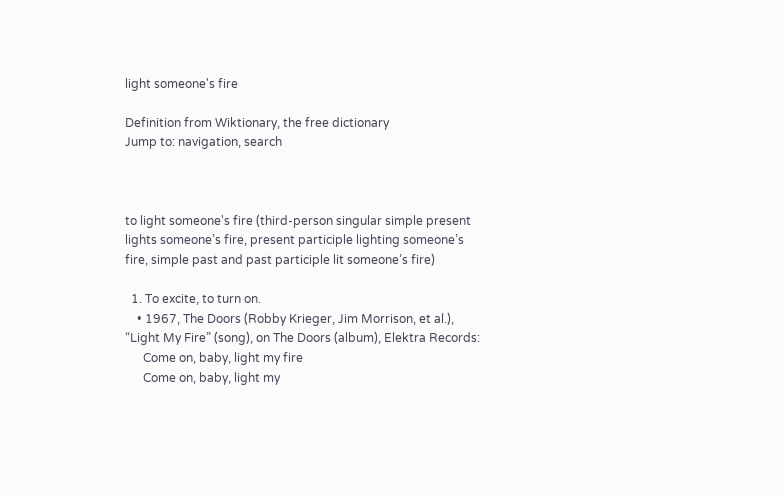light someone's fire

Definition from Wiktionary, the free dictionary
Jump to: navigation, search



to light someone's fire (third-person singular simple present lights someone’s fire, present participle lighting someone’s fire, simple past and past participle lit someone’s fire)

  1. To excite, to turn on.
    • 1967, The Doors (Robby Krieger, Jim Morrison, et al.), “Light My Fire” (song), on The Doors (album), Elektra Records:
      Come on, baby, light my fire
      Come on, baby, light my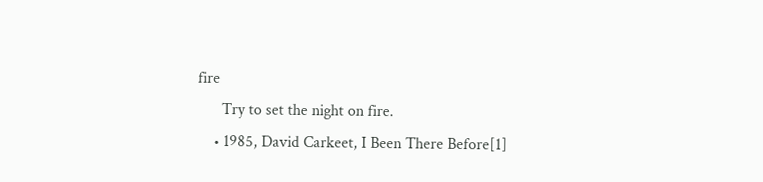fire
      Try to set the night on fire.
    • 1985, David Carkeet, I Been There Before[1]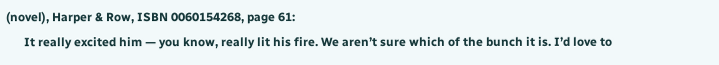(novel), Harper & Row, ISBN 0060154268, page 61:
      It really excited him — you know, really lit his fire. We aren’t sure which of the bunch it is. I’d love to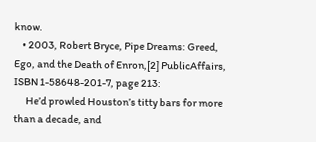know.
    • 2003, Robert Bryce, Pipe Dreams: Greed, Ego, and the Death of Enron,[2] PublicAffairs, ISBN 1-58648-201-7, page 213:
      He’d prowled Houston’s titty bars for more than a decade, and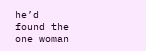he’d found the one woman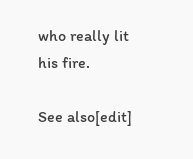who really lit his fire.

See also[edit]